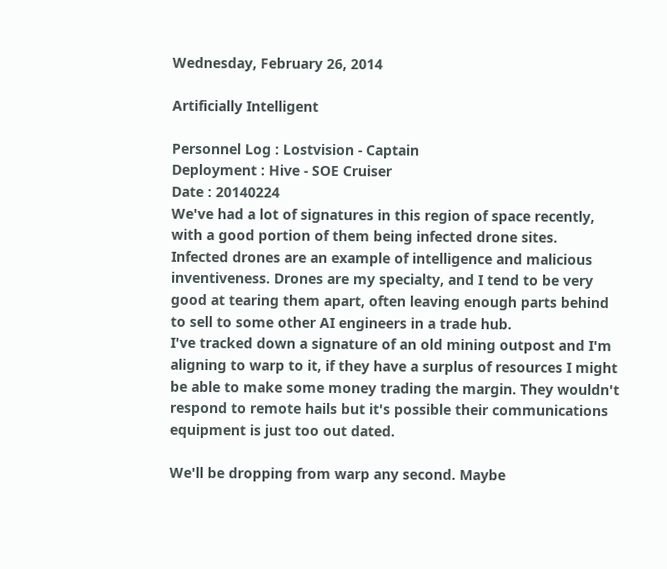Wednesday, February 26, 2014

Artificially Intelligent

Personnel Log : Lostvision - Captain
Deployment : Hive - SOE Cruiser
Date : 20140224
We've had a lot of signatures in this region of space recently, with a good portion of them being infected drone sites.
Infected drones are an example of intelligence and malicious inventiveness. Drones are my specialty, and I tend to be very good at tearing them apart, often leaving enough parts behind to sell to some other AI engineers in a trade hub.
I've tracked down a signature of an old mining outpost and I'm aligning to warp to it, if they have a surplus of resources I might be able to make some money trading the margin. They wouldn't respond to remote hails but it's possible their communications equipment is just too out dated.

We'll be dropping from warp any second. Maybe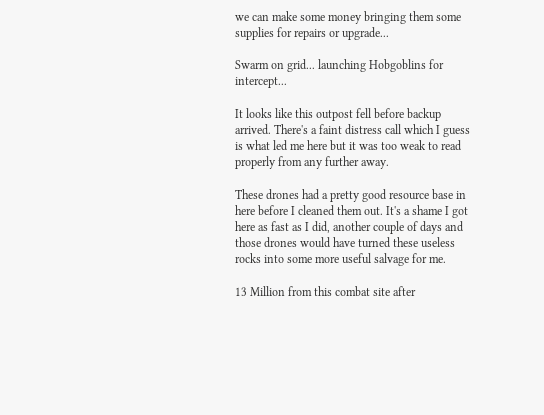we can make some money bringing them some supplies for repairs or upgrade...

Swarm on grid... launching Hobgoblins for intercept...

It looks like this outpost fell before backup arrived. There's a faint distress call which I guess is what led me here but it was too weak to read properly from any further away.

These drones had a pretty good resource base in here before I cleaned them out. It's a shame I got here as fast as I did, another couple of days and those drones would have turned these useless rocks into some more useful salvage for me.

13 Million from this combat site after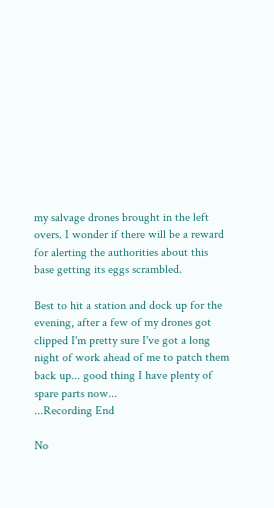my salvage drones brought in the left overs. I wonder if there will be a reward for alerting the authorities about this base getting its eggs scrambled.

Best to hit a station and dock up for the evening, after a few of my drones got clipped I'm pretty sure I've got a long night of work ahead of me to patch them back up... good thing I have plenty of spare parts now...
...Recording End

No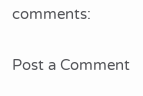comments:

Post a Comment